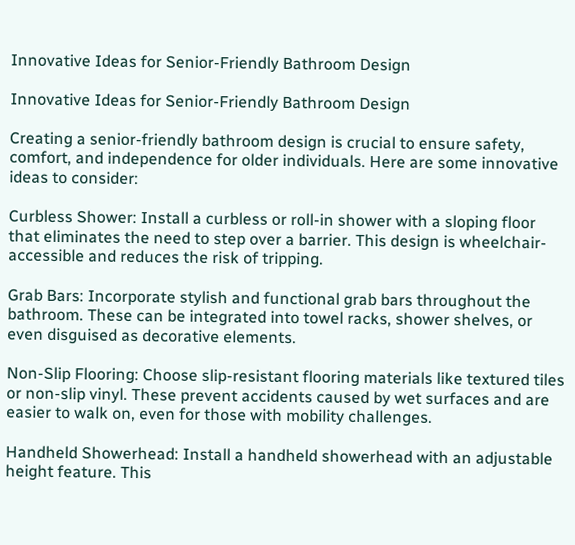Innovative Ideas for Senior-Friendly Bathroom Design

Innovative Ideas for Senior-Friendly Bathroom Design

Creating a senior-friendly bathroom design is crucial to ensure safety, comfort, and independence for older individuals. Here are some innovative ideas to consider:

Curbless Shower: Install a curbless or roll-in shower with a sloping floor that eliminates the need to step over a barrier. This design is wheelchair-accessible and reduces the risk of tripping.

Grab Bars: Incorporate stylish and functional grab bars throughout the bathroom. These can be integrated into towel racks, shower shelves, or even disguised as decorative elements.

Non-Slip Flooring: Choose slip-resistant flooring materials like textured tiles or non-slip vinyl. These prevent accidents caused by wet surfaces and are easier to walk on, even for those with mobility challenges.

Handheld Showerhead: Install a handheld showerhead with an adjustable height feature. This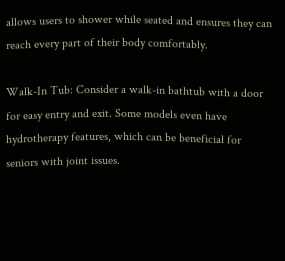allows users to shower while seated and ensures they can reach every part of their body comfortably.

Walk-In Tub: Consider a walk-in bathtub with a door for easy entry and exit. Some models even have hydrotherapy features, which can be beneficial for seniors with joint issues.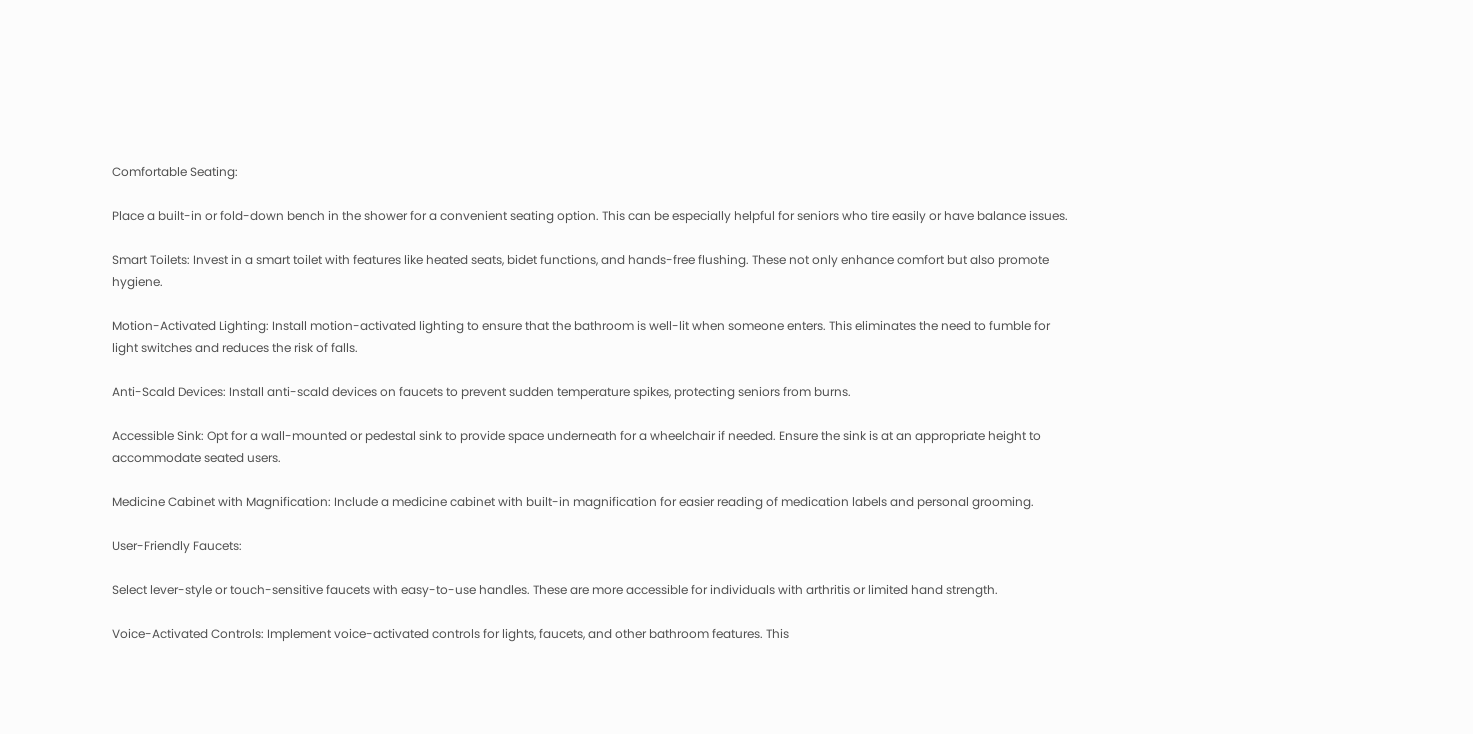Comfortable Seating:

Place a built-in or fold-down bench in the shower for a convenient seating option. This can be especially helpful for seniors who tire easily or have balance issues.

Smart Toilets: Invest in a smart toilet with features like heated seats, bidet functions, and hands-free flushing. These not only enhance comfort but also promote hygiene.

Motion-Activated Lighting: Install motion-activated lighting to ensure that the bathroom is well-lit when someone enters. This eliminates the need to fumble for light switches and reduces the risk of falls.

Anti-Scald Devices: Install anti-scald devices on faucets to prevent sudden temperature spikes, protecting seniors from burns.

Accessible Sink: Opt for a wall-mounted or pedestal sink to provide space underneath for a wheelchair if needed. Ensure the sink is at an appropriate height to accommodate seated users.

Medicine Cabinet with Magnification: Include a medicine cabinet with built-in magnification for easier reading of medication labels and personal grooming.

User-Friendly Faucets:

Select lever-style or touch-sensitive faucets with easy-to-use handles. These are more accessible for individuals with arthritis or limited hand strength.

Voice-Activated Controls: Implement voice-activated controls for lights, faucets, and other bathroom features. This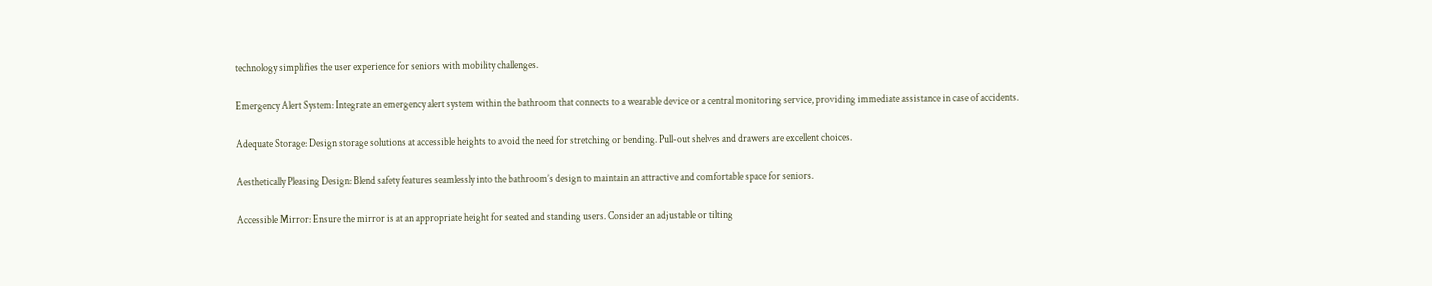technology simplifies the user experience for seniors with mobility challenges.

Emergency Alert System: Integrate an emergency alert system within the bathroom that connects to a wearable device or a central monitoring service, providing immediate assistance in case of accidents.

Adequate Storage: Design storage solutions at accessible heights to avoid the need for stretching or bending. Pull-out shelves and drawers are excellent choices.

Aesthetically Pleasing Design: Blend safety features seamlessly into the bathroom’s design to maintain an attractive and comfortable space for seniors.

Accessible Mirror: Ensure the mirror is at an appropriate height for seated and standing users. Consider an adjustable or tilting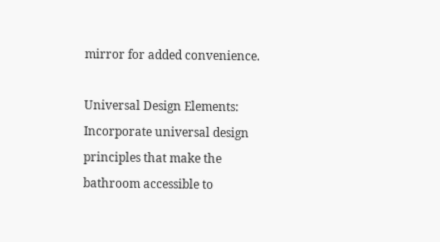mirror for added convenience.

Universal Design Elements: Incorporate universal design principles that make the bathroom accessible to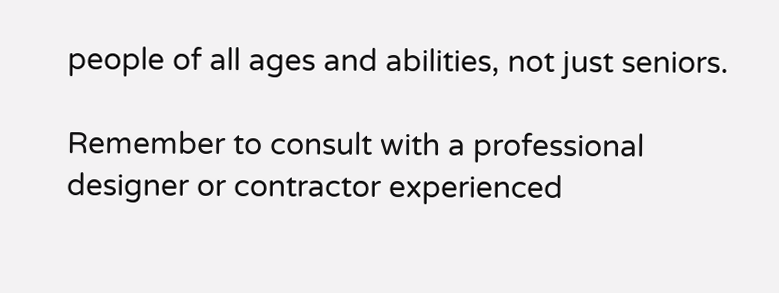people of all ages and abilities, not just seniors.

Remember to consult with a professional designer or contractor experienced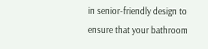in senior-friendly design to ensure that your bathroom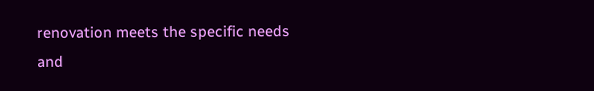renovation meets the specific needs and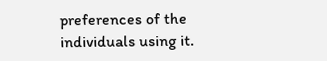preferences of the individuals using it.